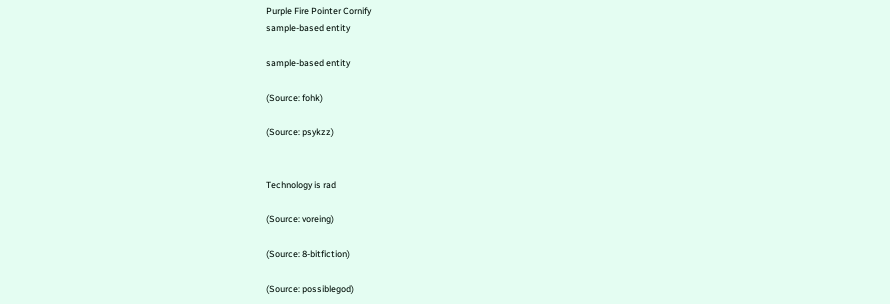Purple Fire Pointer Cornify
sample-based entity

sample-based entity

(Source: fohk)

(Source: psykzz)


Technology is rad

(Source: voreing)

(Source: 8-bitfiction)

(Source: possiblegod)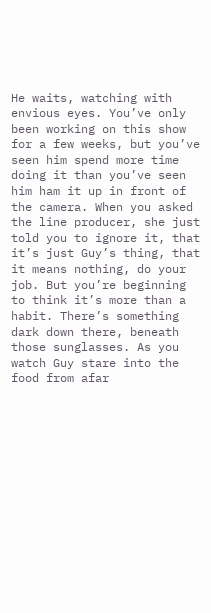He waits, watching with envious eyes. You’ve only been working on this show for a few weeks, but you’ve seen him spend more time doing it than you’ve seen him ham it up in front of the camera. When you asked the line producer, she just told you to ignore it, that it’s just Guy’s thing, that it means nothing, do your job. But you’re beginning to think it’s more than a habit. There’s something dark down there, beneath those sunglasses. As you watch Guy stare into the food from afar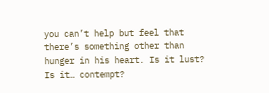you can’t help but feel that there’s something other than hunger in his heart. Is it lust? Is it… contempt?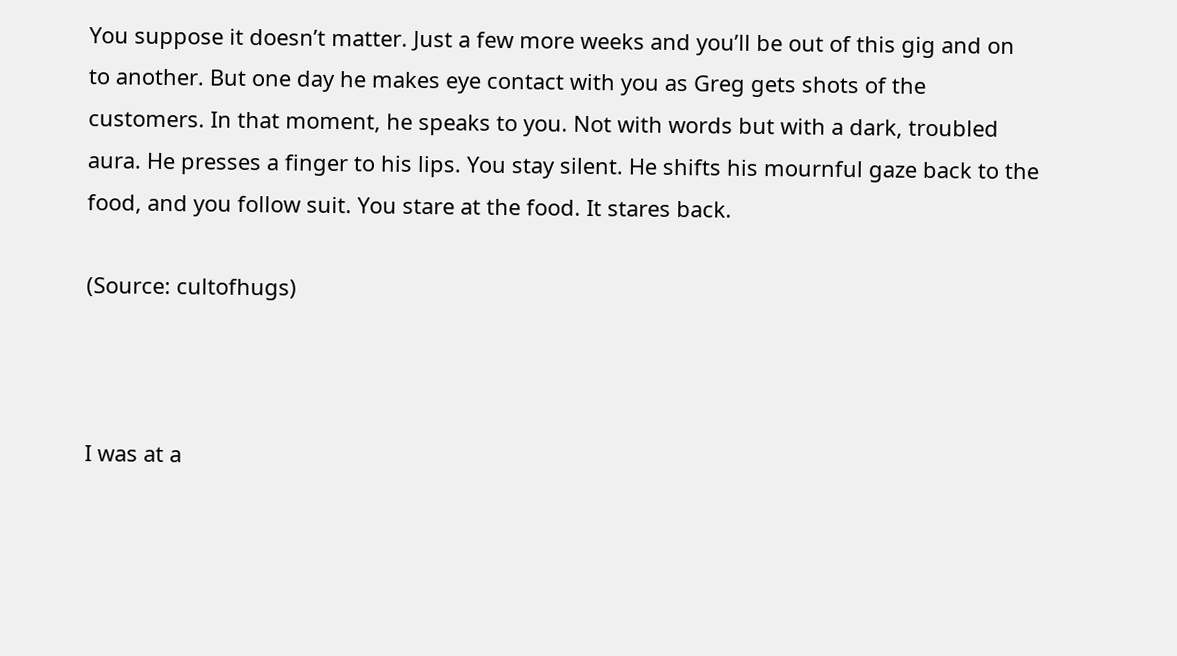You suppose it doesn’t matter. Just a few more weeks and you’ll be out of this gig and on to another. But one day he makes eye contact with you as Greg gets shots of the customers. In that moment, he speaks to you. Not with words but with a dark, troubled aura. He presses a finger to his lips. You stay silent. He shifts his mournful gaze back to the food, and you follow suit. You stare at the food. It stares back.

(Source: cultofhugs)



I was at a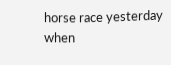horse race yesterday when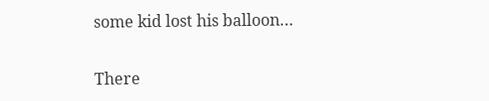some kid lost his balloon…

There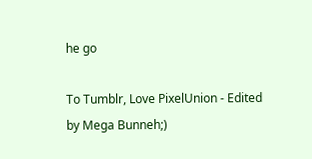he go

To Tumblr, Love PixelUnion - Edited by Mega Bunneh;)